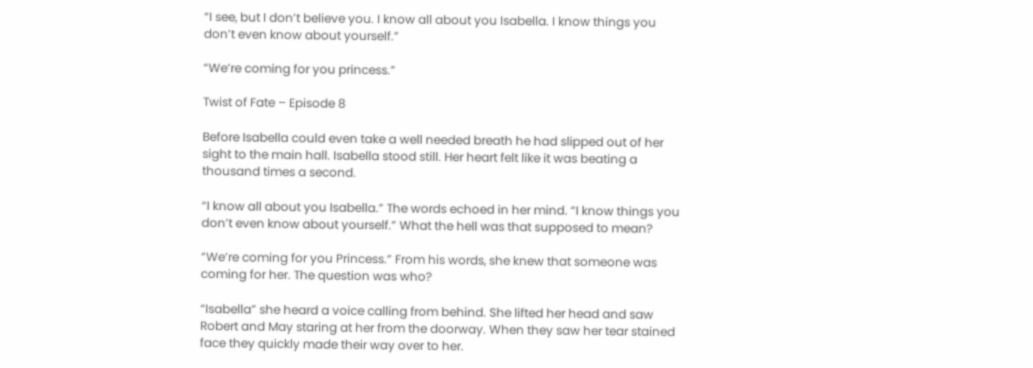“I see, but I don’t believe you. I know all about you Isabella. I know things you don’t even know about yourself.”

“We’re coming for you princess.”

Twist of Fate – Episode 8

Before Isabella could even take a well needed breath he had slipped out of her sight to the main hall. Isabella stood still. Her heart felt like it was beating a thousand times a second.

“I know all about you Isabella.” The words echoed in her mind. “I know things you don’t even know about yourself.” What the hell was that supposed to mean?

“We’re coming for you Princess.” From his words, she knew that someone was coming for her. The question was who?

“Isabella” she heard a voice calling from behind. She lifted her head and saw Robert and May staring at her from the doorway. When they saw her tear stained face they quickly made their way over to her.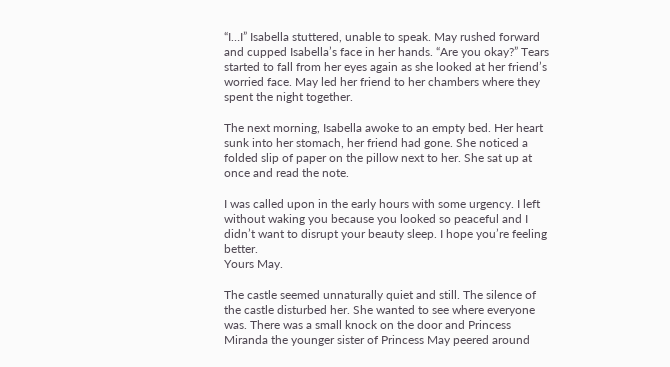“I…I” Isabella stuttered, unable to speak. May rushed forward and cupped Isabella’s face in her hands. “Are you okay?” Tears started to fall from her eyes again as she looked at her friend’s worried face. May led her friend to her chambers where they spent the night together.

The next morning, Isabella awoke to an empty bed. Her heart sunk into her stomach, her friend had gone. She noticed a folded slip of paper on the pillow next to her. She sat up at once and read the note.

I was called upon in the early hours with some urgency. I left without waking you because you looked so peaceful and I didn’t want to disrupt your beauty sleep. I hope you’re feeling better.
Yours May.

The castle seemed unnaturally quiet and still. The silence of the castle disturbed her. She wanted to see where everyone was. There was a small knock on the door and Princess Miranda the younger sister of Princess May peered around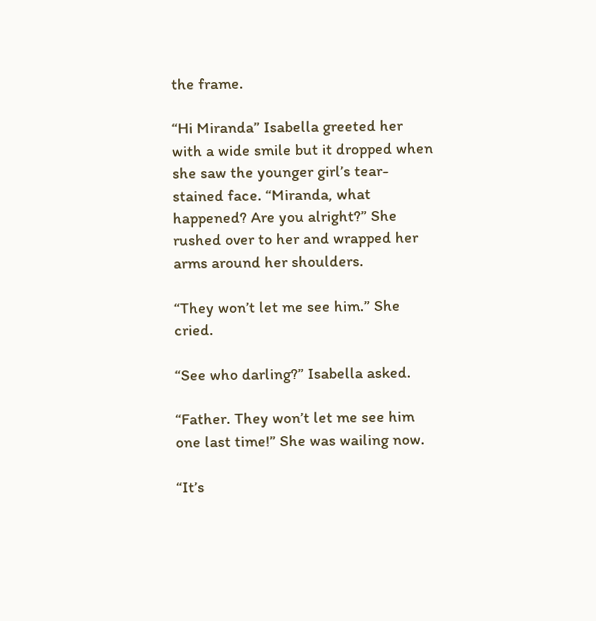the frame.

“Hi Miranda” Isabella greeted her with a wide smile but it dropped when she saw the younger girl’s tear-stained face. “Miranda, what happened? Are you alright?” She rushed over to her and wrapped her arms around her shoulders.

“They won’t let me see him.” She cried.

“See who darling?” Isabella asked.

“Father. They won’t let me see him one last time!” She was wailing now.

“It’s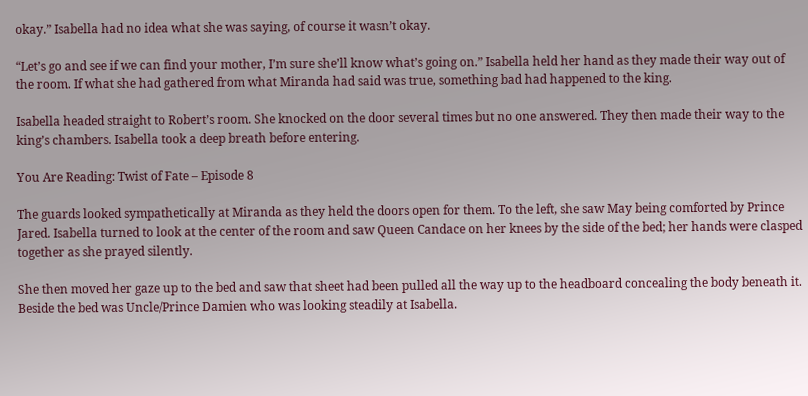okay.” Isabella had no idea what she was saying, of course it wasn’t okay.

“Let’s go and see if we can find your mother, I’m sure she’ll know what’s going on.” Isabella held her hand as they made their way out of the room. If what she had gathered from what Miranda had said was true, something bad had happened to the king.

Isabella headed straight to Robert’s room. She knocked on the door several times but no one answered. They then made their way to the king’s chambers. Isabella took a deep breath before entering.

You Are Reading: Twist of Fate – Episode 8

The guards looked sympathetically at Miranda as they held the doors open for them. To the left, she saw May being comforted by Prince Jared. Isabella turned to look at the center of the room and saw Queen Candace on her knees by the side of the bed; her hands were clasped together as she prayed silently.

She then moved her gaze up to the bed and saw that sheet had been pulled all the way up to the headboard concealing the body beneath it. Beside the bed was Uncle/Prince Damien who was looking steadily at Isabella.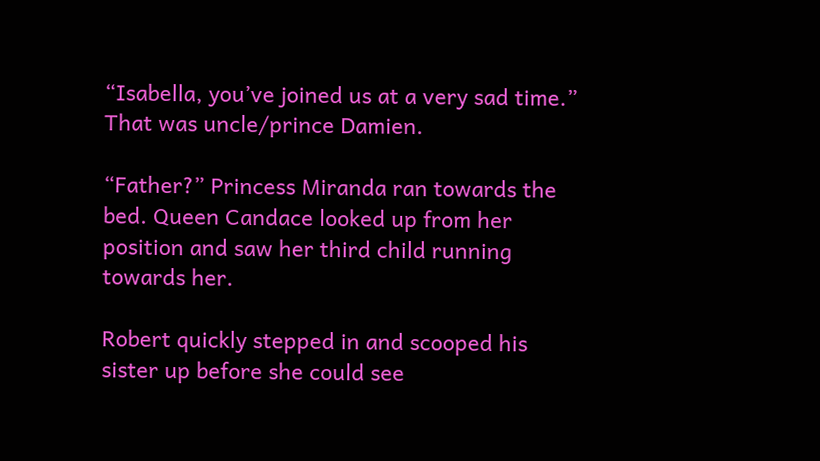“Isabella, you’ve joined us at a very sad time.” That was uncle/prince Damien.

“Father?” Princess Miranda ran towards the bed. Queen Candace looked up from her position and saw her third child running towards her.

Robert quickly stepped in and scooped his sister up before she could see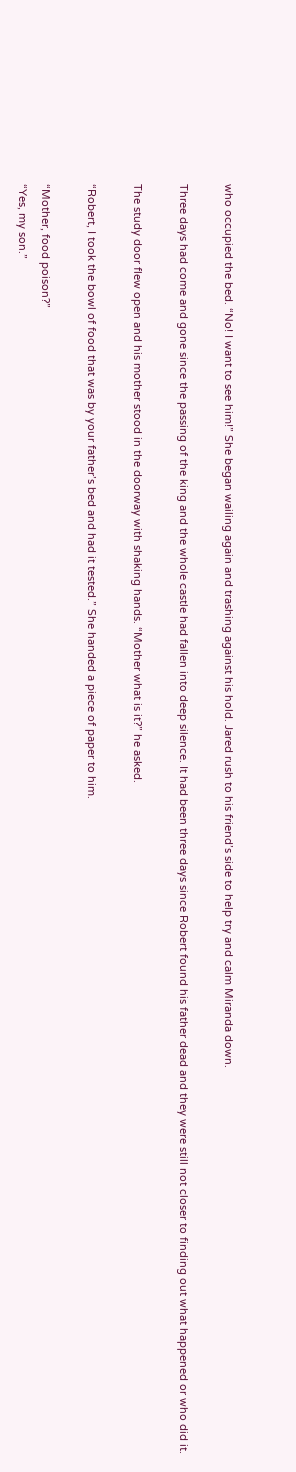who occupied the bed. “No! I want to see him!” She began wailing again and trashing against his hold. Jared rush to his friend’s side to help try and calm Miranda down.

Three days had come and gone since the passing of the king and the whole castle had fallen into deep silence. It had been three days since Robert found his father dead and they were still not closer to finding out what happened or who did it.

The study door flew open and his mother stood in the doorway with shaking hands. “Mother what is it?” he asked.

“Robert, I took the bowl of food that was by your father’s bed and had it tested.” She handed a piece of paper to him.

“Mother, food poison?”
“Yes, my son.”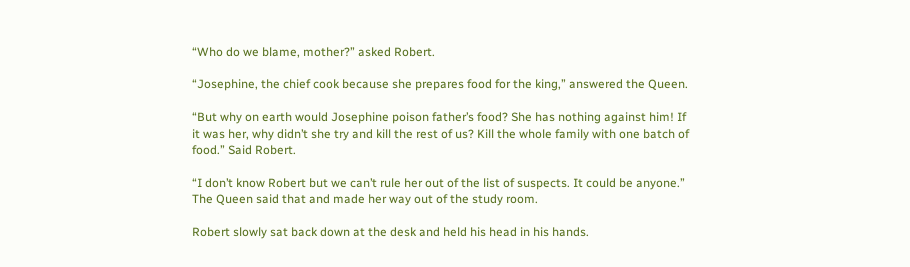“Who do we blame, mother?” asked Robert.

“Josephine, the chief cook because she prepares food for the king,” answered the Queen.

“But why on earth would Josephine poison father’s food? She has nothing against him! If it was her, why didn’t she try and kill the rest of us? Kill the whole family with one batch of food.” Said Robert.

“I don’t know Robert but we can’t rule her out of the list of suspects. It could be anyone.” The Queen said that and made her way out of the study room.

Robert slowly sat back down at the desk and held his head in his hands.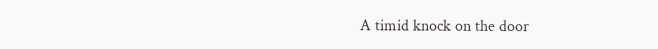A timid knock on the door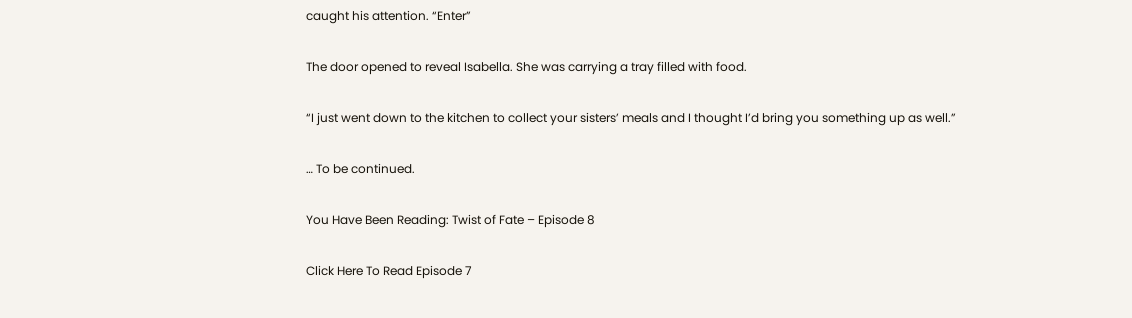caught his attention. “Enter”

The door opened to reveal Isabella. She was carrying a tray filled with food.

“I just went down to the kitchen to collect your sisters’ meals and I thought I’d bring you something up as well.”

… To be continued.

You Have Been Reading: Twist of Fate – Episode 8

Click Here To Read Episode 7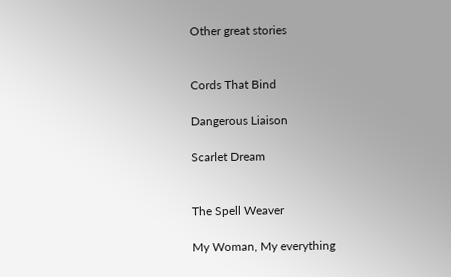Other great stories


Cords That Bind

Dangerous Liaison

Scarlet Dream


The Spell Weaver

My Woman, My everything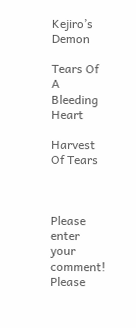Kejiro’s Demon

Tears Of A Bleeding Heart

Harvest Of Tears



Please enter your comment!
Please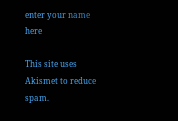enter your name here

This site uses Akismet to reduce spam.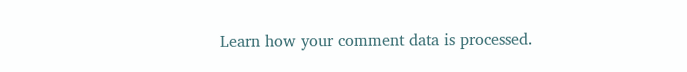Learn how your comment data is processed.